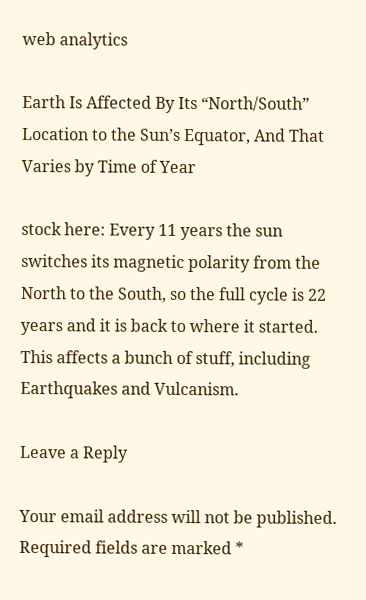web analytics

Earth Is Affected By Its “North/South” Location to the Sun’s Equator, And That Varies by Time of Year

stock here: Every 11 years the sun switches its magnetic polarity from the North to the South, so the full cycle is 22 years and it is back to where it started. This affects a bunch of stuff, including Earthquakes and Vulcanism.

Leave a Reply

Your email address will not be published. Required fields are marked *